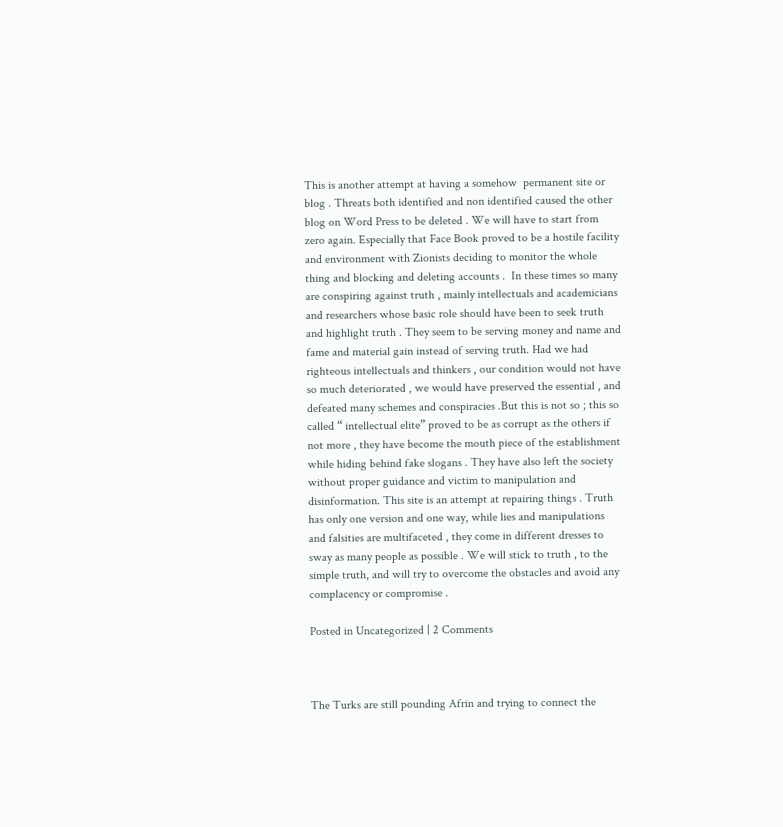This is another attempt at having a somehow  permanent site or blog . Threats both identified and non identified caused the other blog on Word Press to be deleted . We will have to start from zero again. Especially that Face Book proved to be a hostile facility and environment with Zionists deciding to monitor the whole thing and blocking and deleting accounts .  In these times so many are conspiring against truth , mainly intellectuals and academicians and researchers whose basic role should have been to seek truth and highlight truth . They seem to be serving money and name and fame and material gain instead of serving truth. Had we had righteous intellectuals and thinkers , our condition would not have so much deteriorated , we would have preserved the essential , and defeated many schemes and conspiracies .But this is not so ; this so called “ intellectual elite” proved to be as corrupt as the others if not more , they have become the mouth piece of the establishment while hiding behind fake slogans . They have also left the society without proper guidance and victim to manipulation and disinformation. This site is an attempt at repairing things . Truth has only one version and one way, while lies and manipulations and falsities are multifaceted , they come in different dresses to sway as many people as possible . We will stick to truth , to the simple truth, and will try to overcome the obstacles and avoid any complacency or compromise .

Posted in Uncategorized | 2 Comments



The Turks are still pounding Afrin and trying to connect the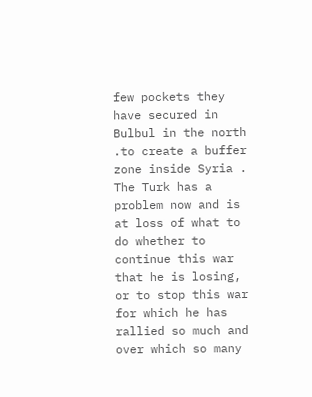few pockets they have secured in Bulbul in the north .to create a buffer zone inside Syria . The Turk has a problem now and is at loss of what to do whether to continue this war that he is losing, or to stop this war for which he has rallied so much and over which so many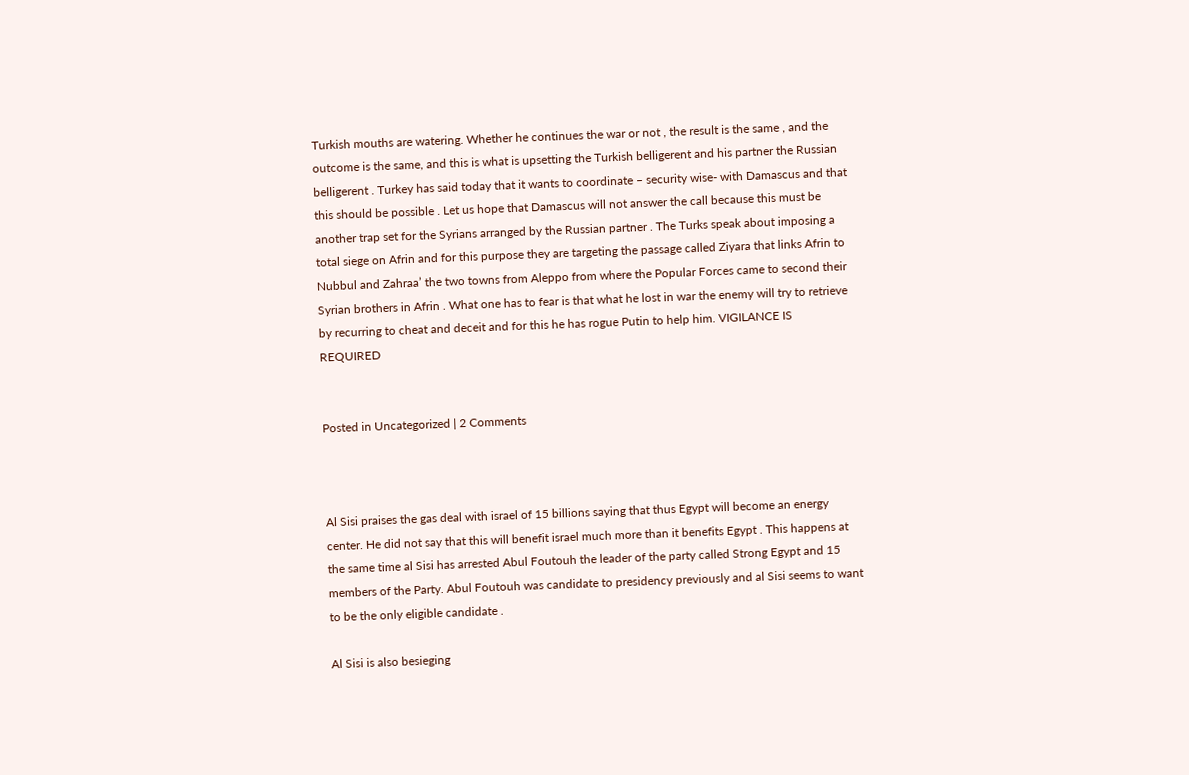Turkish mouths are watering. Whether he continues the war or not , the result is the same , and the outcome is the same, and this is what is upsetting the Turkish belligerent and his partner the Russian belligerent . Turkey has said today that it wants to coordinate – security wise- with Damascus and that this should be possible . Let us hope that Damascus will not answer the call because this must be another trap set for the Syrians arranged by the Russian partner . The Turks speak about imposing a total siege on Afrin and for this purpose they are targeting the passage called Ziyara that links Afrin to Nubbul and Zahraa’ the two towns from Aleppo from where the Popular Forces came to second their Syrian brothers in Afrin . What one has to fear is that what he lost in war the enemy will try to retrieve by recurring to cheat and deceit and for this he has rogue Putin to help him. VIGILANCE IS REQUIRED


Posted in Uncategorized | 2 Comments



Al Sisi praises the gas deal with israel of 15 billions saying that thus Egypt will become an energy center. He did not say that this will benefit israel much more than it benefits Egypt . This happens at the same time al Sisi has arrested Abul Foutouh the leader of the party called Strong Egypt and 15 members of the Party. Abul Foutouh was candidate to presidency previously and al Sisi seems to want to be the only eligible candidate .

Al Sisi is also besieging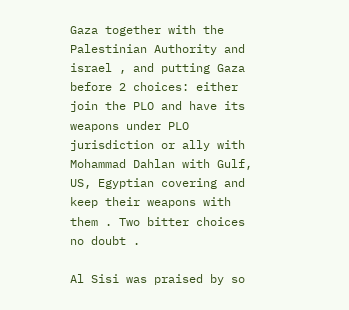Gaza together with the Palestinian Authority and israel , and putting Gaza before 2 choices: either join the PLO and have its weapons under PLO jurisdiction or ally with Mohammad Dahlan with Gulf, US, Egyptian covering and keep their weapons with them . Two bitter choices no doubt .

Al Sisi was praised by so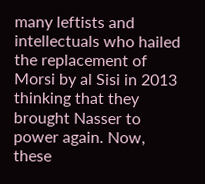many leftists and intellectuals who hailed the replacement of Morsi by al Sisi in 2013 thinking that they brought Nasser to power again. Now, these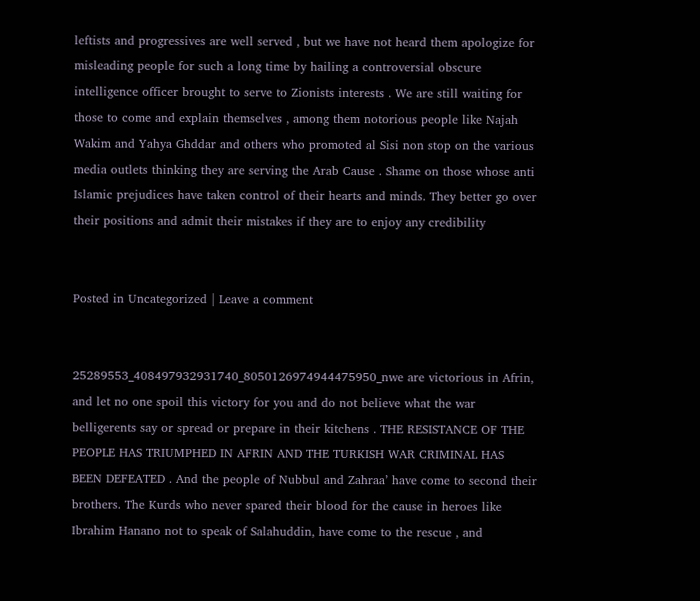leftists and progressives are well served , but we have not heard them apologize for misleading people for such a long time by hailing a controversial obscure intelligence officer brought to serve to Zionists interests . We are still waiting for those to come and explain themselves , among them notorious people like Najah Wakim and Yahya Ghddar and others who promoted al Sisi non stop on the various media outlets thinking they are serving the Arab Cause . Shame on those whose anti Islamic prejudices have taken control of their hearts and minds. They better go over their positions and admit their mistakes if they are to enjoy any credibility


Posted in Uncategorized | Leave a comment


25289553_408497932931740_8050126974944475950_nwe are victorious in Afrin, and let no one spoil this victory for you and do not believe what the war belligerents say or spread or prepare in their kitchens . THE RESISTANCE OF THE PEOPLE HAS TRIUMPHED IN AFRIN AND THE TURKISH WAR CRIMINAL HAS BEEN DEFEATED . And the people of Nubbul and Zahraa’ have come to second their brothers. The Kurds who never spared their blood for the cause in heroes like Ibrahim Hanano not to speak of Salahuddin, have come to the rescue , and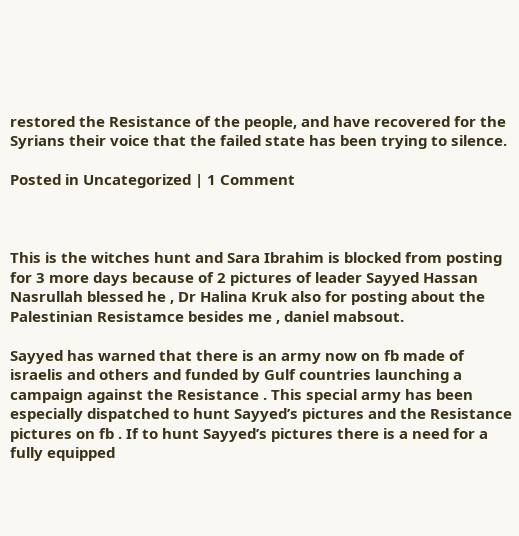restored the Resistance of the people, and have recovered for the Syrians their voice that the failed state has been trying to silence.

Posted in Uncategorized | 1 Comment



This is the witches hunt and Sara Ibrahim is blocked from posting for 3 more days because of 2 pictures of leader Sayyed Hassan Nasrullah blessed he , Dr Halina Kruk also for posting about the Palestinian Resistamce besides me , daniel mabsout.

Sayyed has warned that there is an army now on fb made of israelis and others and funded by Gulf countries launching a campaign against the Resistance . This special army has been especially dispatched to hunt Sayyed’s pictures and the Resistance pictures on fb . If to hunt Sayyed’s pictures there is a need for a fully equipped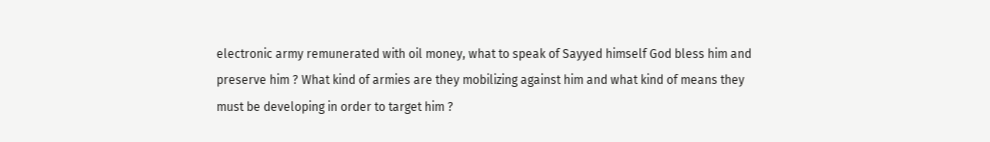electronic army remunerated with oil money, what to speak of Sayyed himself God bless him and preserve him ? What kind of armies are they mobilizing against him and what kind of means they must be developing in order to target him ?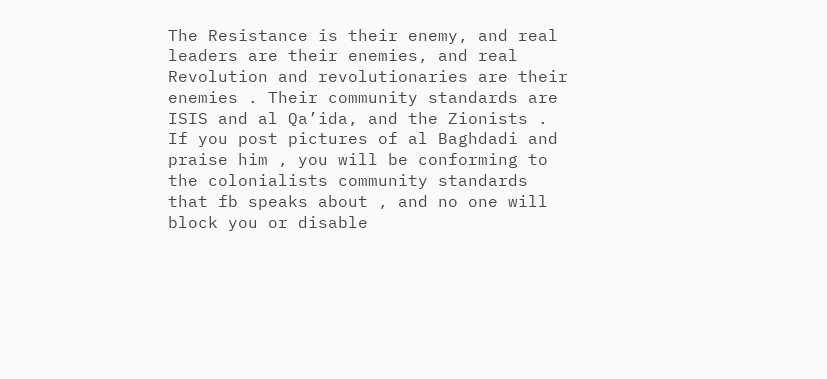The Resistance is their enemy, and real leaders are their enemies, and real Revolution and revolutionaries are their enemies . Their community standards are ISIS and al Qa’ida, and the Zionists . If you post pictures of al Baghdadi and praise him , you will be conforming to the colonialists community standards that fb speaks about , and no one will block you or disable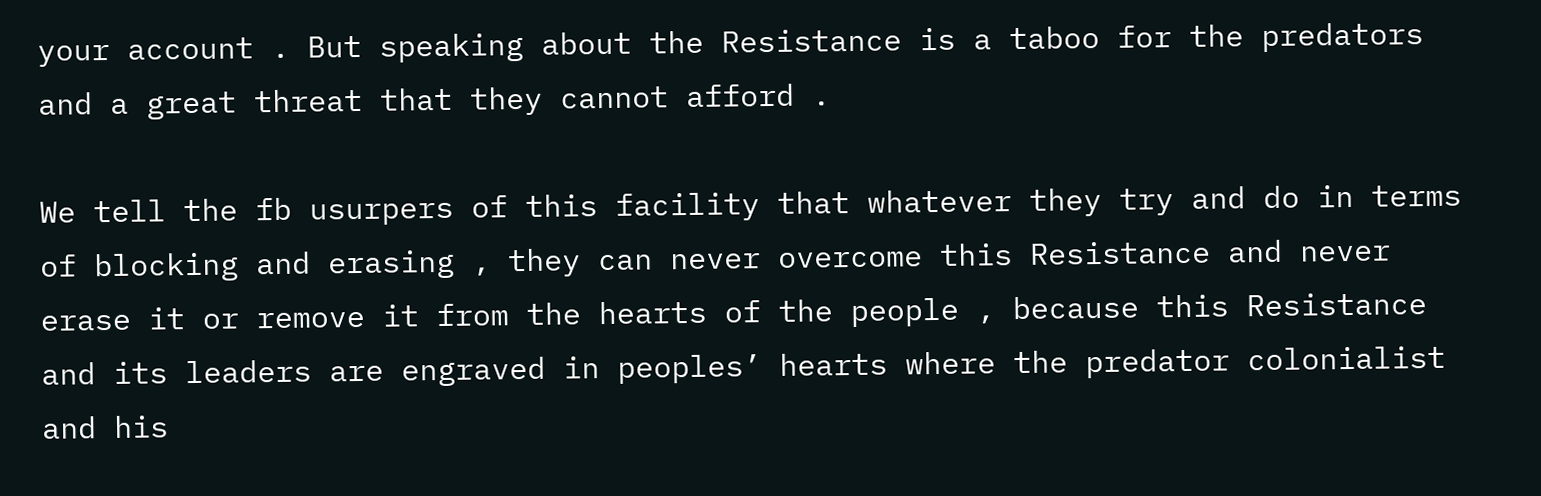your account . But speaking about the Resistance is a taboo for the predators and a great threat that they cannot afford .

We tell the fb usurpers of this facility that whatever they try and do in terms of blocking and erasing , they can never overcome this Resistance and never erase it or remove it from the hearts of the people , because this Resistance and its leaders are engraved in peoples’ hearts where the predator colonialist and his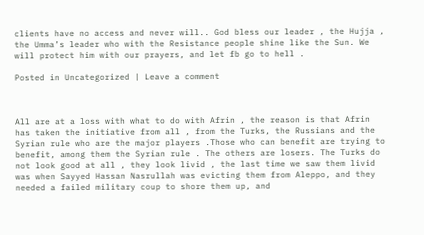clients have no access and never will.. God bless our leader , the Hujja , the Umma’s leader who with the Resistance people shine like the Sun. We will protect him with our prayers, and let fb go to hell .

Posted in Uncategorized | Leave a comment



All are at a loss with what to do with Afrin , the reason is that Afrin has taken the initiative from all , from the Turks, the Russians and the Syrian rule who are the major players .Those who can benefit are trying to benefit, among them the Syrian rule . The others are losers. The Turks do not look good at all , they look livid , the last time we saw them livid was when Sayyed Hassan Nasrullah was evicting them from Aleppo, and they needed a failed military coup to shore them up, and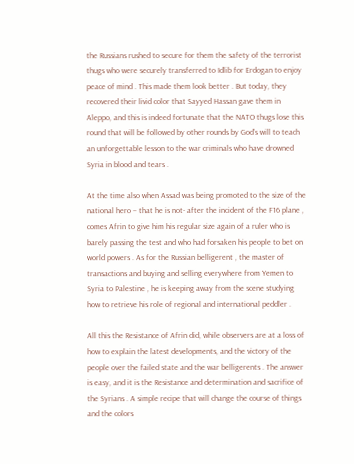the Russians rushed to secure for them the safety of the terrorist thugs who were securely transferred to Idlib for Erdogan to enjoy peace of mind . This made them look better . But today, they recovered their livid color that Sayyed Hassan gave them in Aleppo, and this is indeed fortunate that the NATO thugs lose this round that will be followed by other rounds by God’s will to teach an unforgettable lesson to the war criminals who have drowned Syria in blood and tears .

At the time also when Assad was being promoted to the size of the national hero – that he is not- after the incident of the F16 plane , comes Afrin to give him his regular size again of a ruler who is barely passing the test and who had forsaken his people to bet on world powers . As for the Russian belligerent , the master of transactions and buying and selling everywhere from Yemen to Syria to Palestine , he is keeping away from the scene studying how to retrieve his role of regional and international peddler .

All this the Resistance of Afrin did, while observers are at a loss of how to explain the latest developments, and the victory of the people over the failed state and the war belligerents . The answer is easy, and it is the Resistance and determination and sacrifice of the Syrians . A simple recipe that will change the course of things and the colors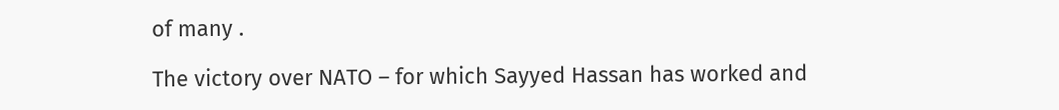of many .

The victory over NATO – for which Sayyed Hassan has worked and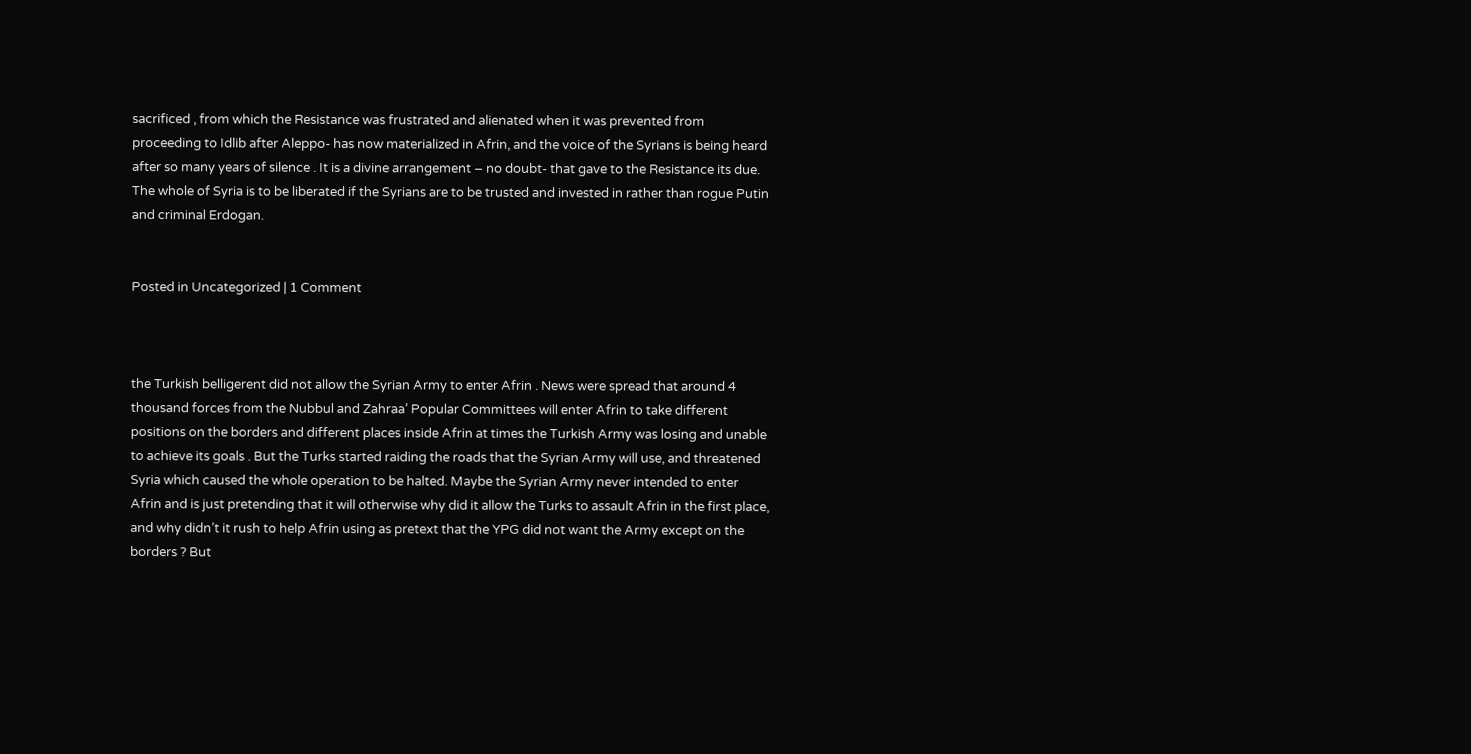sacrificed , from which the Resistance was frustrated and alienated when it was prevented from proceeding to Idlib after Aleppo- has now materialized in Afrin, and the voice of the Syrians is being heard after so many years of silence . It is a divine arrangement – no doubt- that gave to the Resistance its due. The whole of Syria is to be liberated if the Syrians are to be trusted and invested in rather than rogue Putin and criminal Erdogan.


Posted in Uncategorized | 1 Comment



the Turkish belligerent did not allow the Syrian Army to enter Afrin . News were spread that around 4 thousand forces from the Nubbul and Zahraa’ Popular Committees will enter Afrin to take different positions on the borders and different places inside Afrin at times the Turkish Army was losing and unable to achieve its goals . But the Turks started raiding the roads that the Syrian Army will use, and threatened Syria which caused the whole operation to be halted. Maybe the Syrian Army never intended to enter Afrin and is just pretending that it will otherwise why did it allow the Turks to assault Afrin in the first place, and why didn’t it rush to help Afrin using as pretext that the YPG did not want the Army except on the borders ? But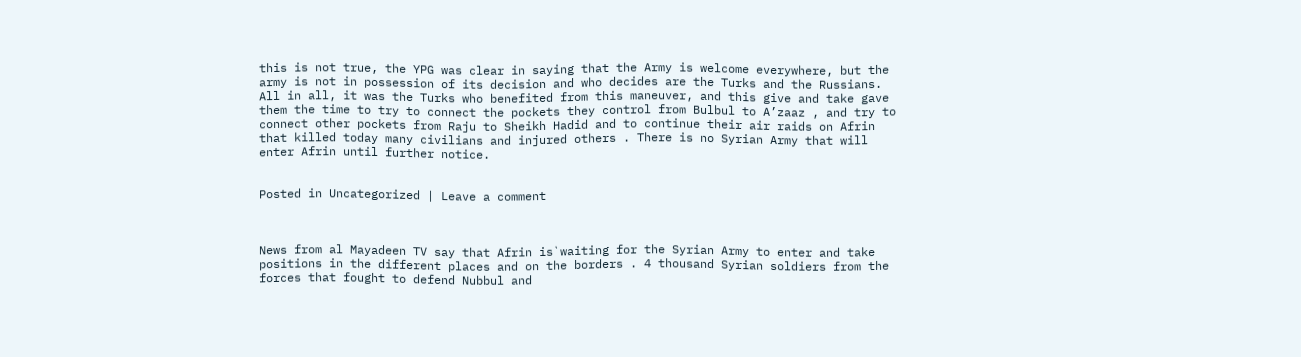this is not true, the YPG was clear in saying that the Army is welcome everywhere, but the army is not in possession of its decision and who decides are the Turks and the Russians. All in all, it was the Turks who benefited from this maneuver, and this give and take gave them the time to try to connect the pockets they control from Bulbul to A’zaaz , and try to connect other pockets from Raju to Sheikh Hadid and to continue their air raids on Afrin that killed today many civilians and injured others . There is no Syrian Army that will enter Afrin until further notice.


Posted in Uncategorized | Leave a comment



News from al Mayadeen TV say that Afrin is`waiting for the Syrian Army to enter and take positions in the different places and on the borders . 4 thousand Syrian soldiers from the forces that fought to defend Nubbul and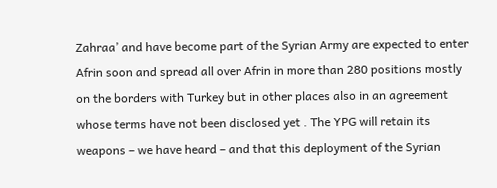Zahraa’ and have become part of the Syrian Army are expected to enter Afrin soon and spread all over Afrin in more than 280 positions mostly on the borders with Turkey but in other places also in an agreement whose terms have not been disclosed yet . The YPG will retain its weapons – we have heard – and that this deployment of the Syrian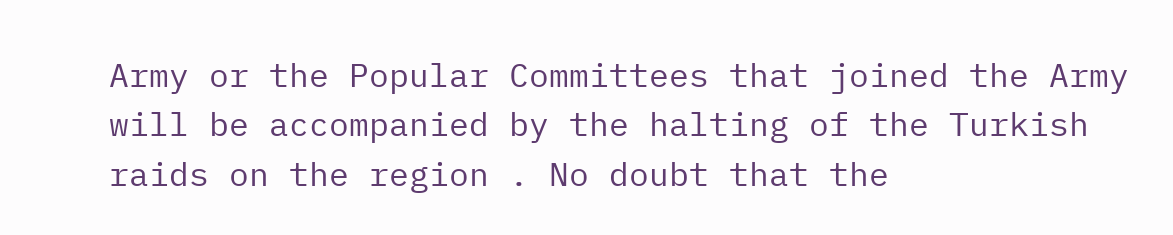Army or the Popular Committees that joined the Army will be accompanied by the halting of the Turkish raids on the region . No doubt that the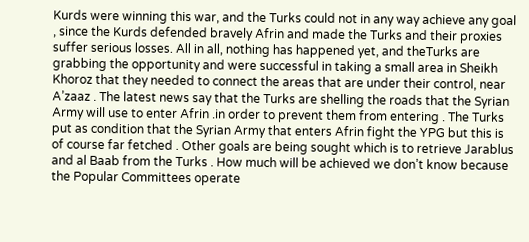Kurds were winning this war, and the Turks could not in any way achieve any goal , since the Kurds defended bravely Afrin and made the Turks and their proxies suffer serious losses. All in all, nothing has happened yet, and theTurks are grabbing the opportunity and were successful in taking a small area in Sheikh Khoroz that they needed to connect the areas that are under their control, near A’zaaz . The latest news say that the Turks are shelling the roads that the Syrian Army will use to enter Afrin .in order to prevent them from entering . The Turks put as condition that the Syrian Army that enters Afrin fight the YPG but this is of course far fetched . Other goals are being sought which is to retrieve Jarablus and al Baab from the Turks . How much will be achieved we don’t know because the Popular Committees operate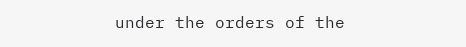under the orders of the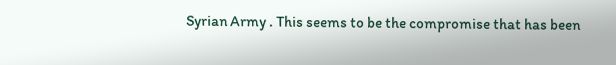Syrian Army . This seems to be the compromise that has been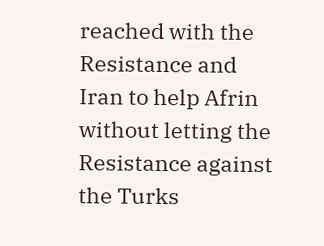reached with the Resistance and Iran to help Afrin without letting the Resistance against the Turks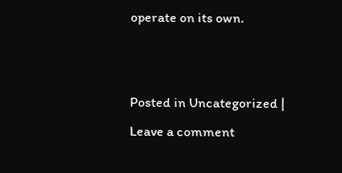operate on its own.


Posted in Uncategorized | Leave a comment